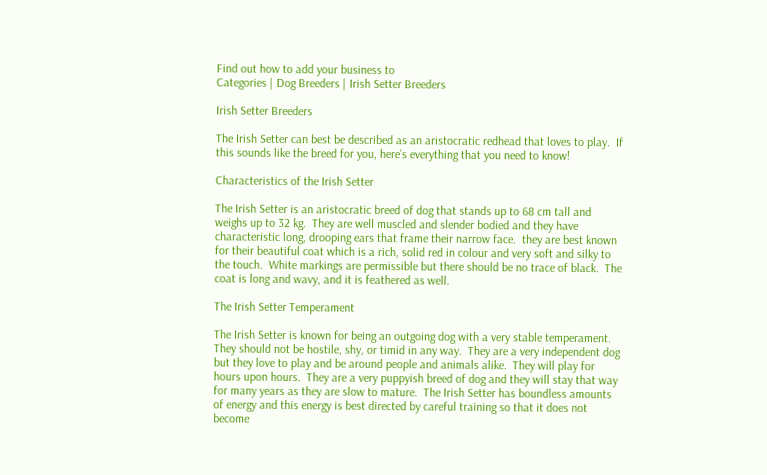Find out how to add your business to
Categories | Dog Breeders | Irish Setter Breeders

Irish Setter Breeders

The Irish Setter can best be described as an aristocratic redhead that loves to play.  If this sounds like the breed for you, here’s everything that you need to know!

Characteristics of the Irish Setter

The Irish Setter is an aristocratic breed of dog that stands up to 68 cm tall and weighs up to 32 kg.  They are well muscled and slender bodied and they have characteristic long, drooping ears that frame their narrow face.  they are best known for their beautiful coat which is a rich, solid red in colour and very soft and silky to the touch.  White markings are permissible but there should be no trace of black.  The coat is long and wavy, and it is feathered as well.

The Irish Setter Temperament

The Irish Setter is known for being an outgoing dog with a very stable temperament. They should not be hostile, shy, or timid in any way.  They are a very independent dog but they love to play and be around people and animals alike.  They will play for hours upon hours.  They are a very puppyish breed of dog and they will stay that way for many years as they are slow to mature.  The Irish Setter has boundless amounts of energy and this energy is best directed by careful training so that it does not become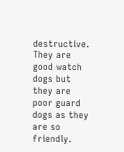destructive.  They are good watch dogs but they are poor guard dogs as they are so friendly.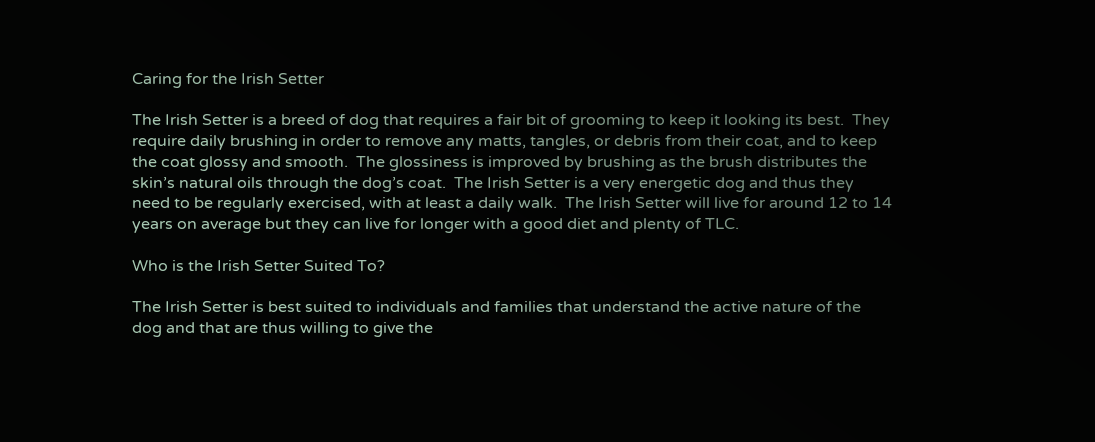Caring for the Irish Setter

The Irish Setter is a breed of dog that requires a fair bit of grooming to keep it looking its best.  They require daily brushing in order to remove any matts, tangles, or debris from their coat, and to keep the coat glossy and smooth.  The glossiness is improved by brushing as the brush distributes the skin’s natural oils through the dog’s coat.  The Irish Setter is a very energetic dog and thus they need to be regularly exercised, with at least a daily walk.  The Irish Setter will live for around 12 to 14 years on average but they can live for longer with a good diet and plenty of TLC.

Who is the Irish Setter Suited To?

The Irish Setter is best suited to individuals and families that understand the active nature of the dog and that are thus willing to give the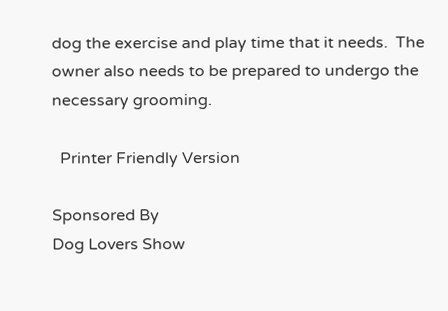dog the exercise and play time that it needs.  The owner also needs to be prepared to undergo the necessary grooming.

  Printer Friendly Version

Sponsored By
Dog Lovers Show